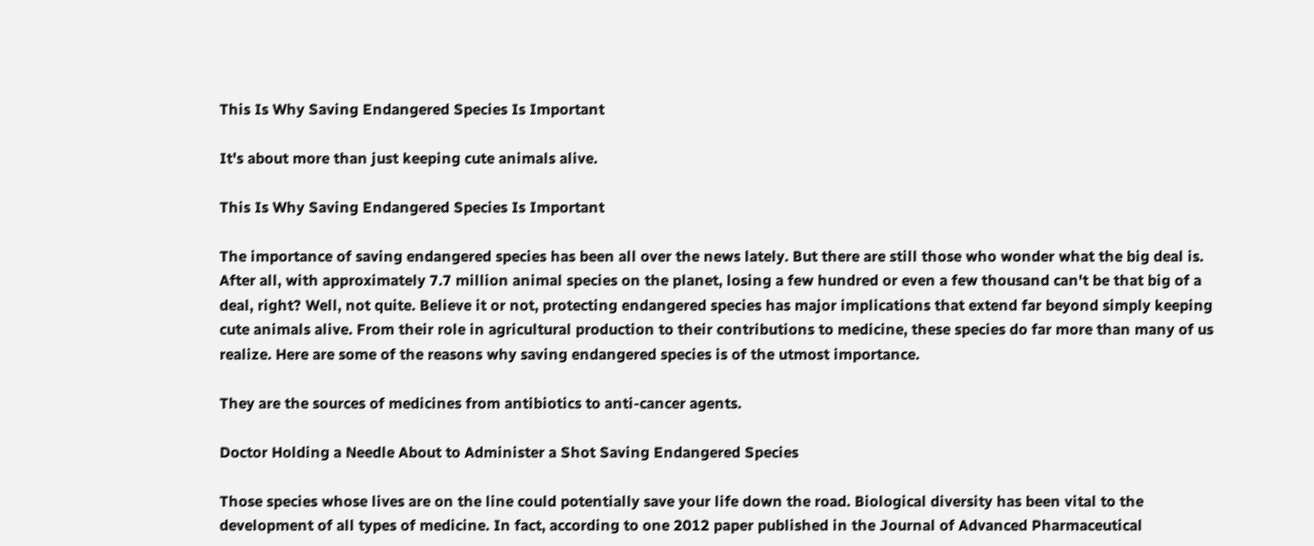This Is Why Saving Endangered Species Is Important

It's about more than just keeping cute animals alive.

This Is Why Saving Endangered Species Is Important

The importance of saving endangered species has been all over the news lately. But there are still those who wonder what the big deal is. After all, with approximately 7.7 million animal species on the planet, losing a few hundred or even a few thousand can't be that big of a deal, right? Well, not quite. Believe it or not, protecting endangered species has major implications that extend far beyond simply keeping cute animals alive. From their role in agricultural production to their contributions to medicine, these species do far more than many of us realize. Here are some of the reasons why saving endangered species is of the utmost importance.

They are the sources of medicines from antibiotics to anti-cancer agents.

Doctor Holding a Needle About to Administer a Shot Saving Endangered Species

Those species whose lives are on the line could potentially save your life down the road. Biological diversity has been vital to the development of all types of medicine. In fact, according to one 2012 paper published in the Journal of Advanced Pharmaceutical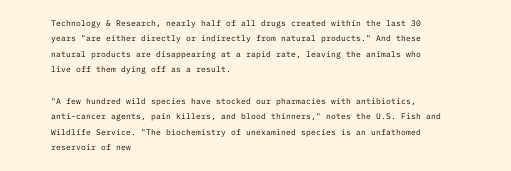Technology & Research, nearly half of all drugs created within the last 30 years "are either directly or indirectly from natural products." And these natural products are disappearing at a rapid rate, leaving the animals who live off them dying off as a result.

"A few hundred wild species have stocked our pharmacies with antibiotics, anti-cancer agents, pain killers, and blood thinners," notes the U.S. Fish and Wildlife Service. "The biochemistry of unexamined species is an unfathomed reservoir of new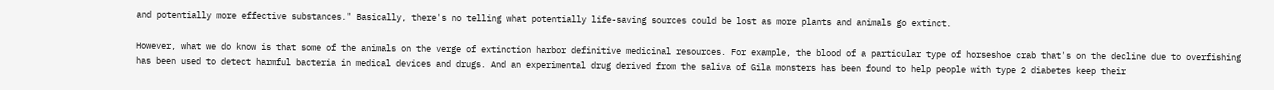and potentially more effective substances." Basically, there's no telling what potentially life-saving sources could be lost as more plants and animals go extinct.

However, what we do know is that some of the animals on the verge of extinction harbor definitive medicinal resources. For example, the blood of a particular type of horseshoe crab that's on the decline due to overfishing has been used to detect harmful bacteria in medical devices and drugs. And an experimental drug derived from the saliva of Gila monsters has been found to help people with type 2 diabetes keep their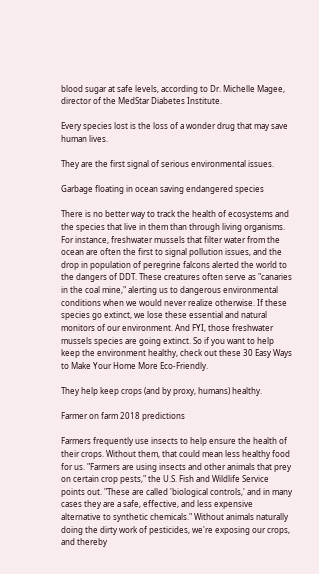blood sugar at safe levels, according to Dr. Michelle Magee, director of the MedStar Diabetes Institute.

Every species lost is the loss of a wonder drug that may save human lives.

They are the first signal of serious environmental issues.

Garbage floating in ocean saving endangered species

There is no better way to track the health of ecosystems and the species that live in them than through living organisms. For instance, freshwater mussels that filter water from the ocean are often the first to signal pollution issues, and the drop in population of peregrine falcons alerted the world to the dangers of DDT. These creatures often serve as "canaries in the coal mine," alerting us to dangerous environmental conditions when we would never realize otherwise. If these species go extinct, we lose these essential and natural monitors of our environment. And FYI, those freshwater mussels species are going extinct. So if you want to help keep the environment healthy, check out these 30 Easy Ways to Make Your Home More Eco-Friendly.

They help keep crops (and by proxy, humans) healthy.

Farmer on farm 2018 predictions

Farmers frequently use insects to help ensure the health of their crops. Without them, that could mean less healthy food for us. "Farmers are using insects and other animals that prey on certain crop pests," the U.S. Fish and Wildlife Service points out. "These are called 'biological controls,' and in many cases they are a safe, effective, and less expensive alternative to synthetic chemicals." Without animals naturally doing the dirty work of pesticides, we're exposing our crops, and thereby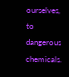ourselves, to dangerous chemicals.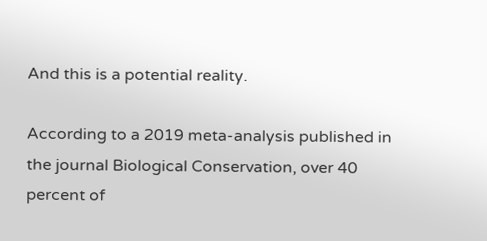And this is a potential reality.

According to a 2019 meta-analysis published in the journal Biological Conservation, over 40 percent of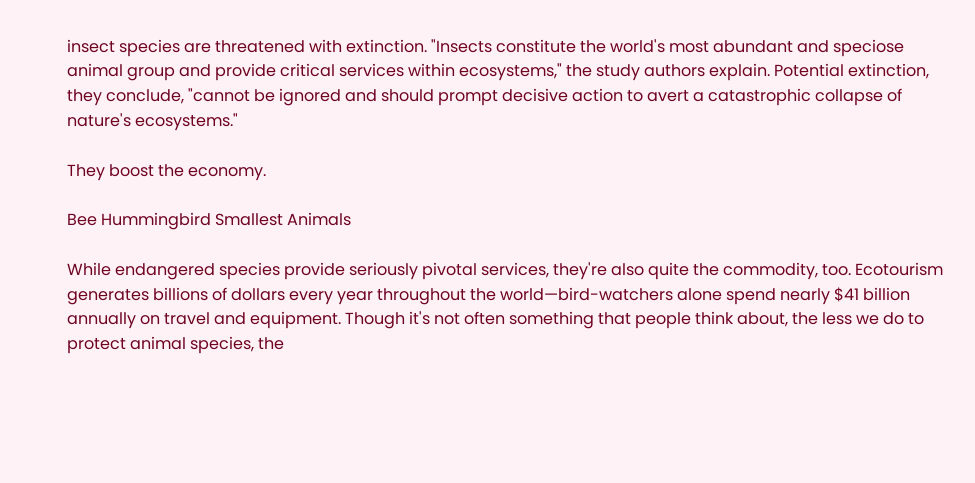insect species are threatened with extinction. "Insects constitute the world's most abundant and speciose animal group and provide critical services within ecosystems," the study authors explain. Potential extinction, they conclude, "cannot be ignored and should prompt decisive action to avert a catastrophic collapse of nature's ecosystems."

They boost the economy.

Bee Hummingbird Smallest Animals

While endangered species provide seriously pivotal services, they're also quite the commodity, too. Ecotourism generates billions of dollars every year throughout the world—bird-watchers alone spend nearly $41 billion annually on travel and equipment. Though it's not often something that people think about, the less we do to protect animal species, the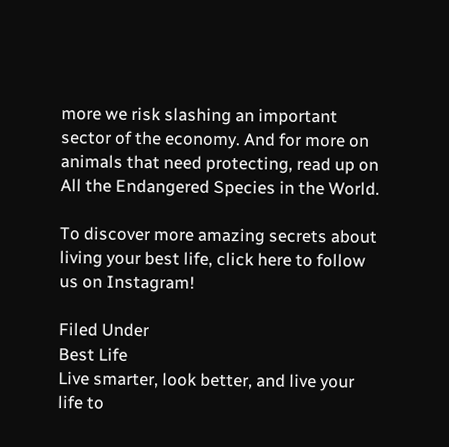more we risk slashing an important sector of the economy. And for more on animals that need protecting, read up on All the Endangered Species in the World.

To discover more amazing secrets about living your best life, click here to follow us on Instagram!

Filed Under
Best Life
Live smarter, look better, and live your life to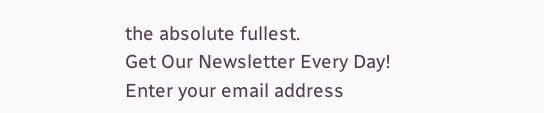the absolute fullest.
Get Our Newsletter Every Day!
Enter your email address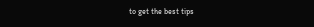to get the best tips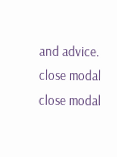and advice.
close modal
close modal